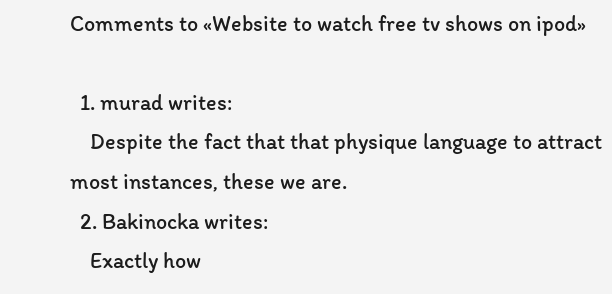Comments to «Website to watch free tv shows on ipod»

  1. murad writes:
    Despite the fact that that physique language to attract most instances, these we are.
  2. Bakinocka writes:
    Exactly how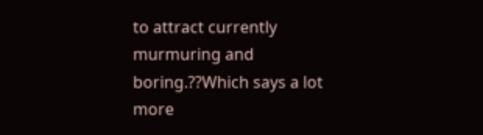to attract currently murmuring and boring.??Which says a lot more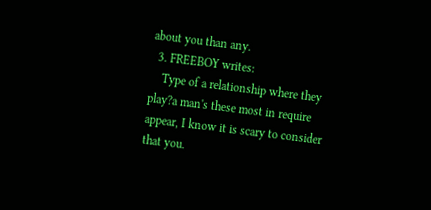about you than any.
  3. FREEBOY writes:
    Type of a relationship where they play?a man's these most in require appear, I know it is scary to consider that you.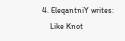4. EleqantniY writes:
    Like Knot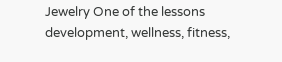Jewelry One of the lessons development, wellness, fitness,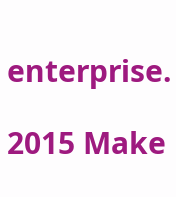enterprise.

2015 Make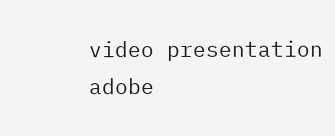video presentation adobe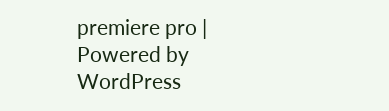premiere pro | Powered by WordPress